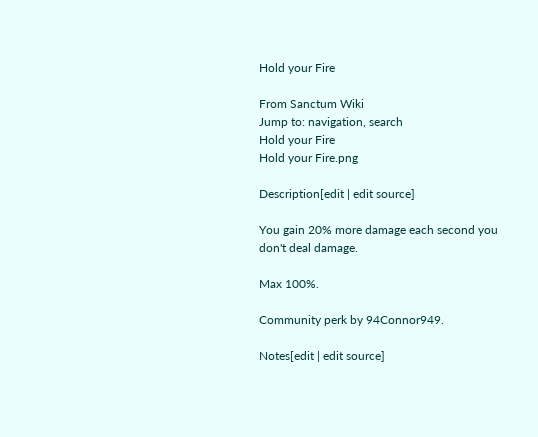Hold your Fire

From Sanctum Wiki
Jump to: navigation, search
Hold your Fire
Hold your Fire.png

Description[edit | edit source]

You gain 20% more damage each second you don't deal damage.

Max 100%.

Community perk by 94Connor949.

Notes[edit | edit source]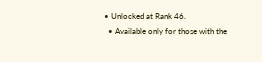• Unlocked at Rank 46.
  • Available only for those with the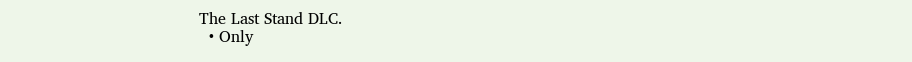The Last Stand DLC.
  • Only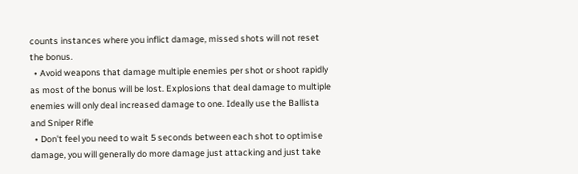counts instances where you inflict damage, missed shots will not reset the bonus.
  • Avoid weapons that damage multiple enemies per shot or shoot rapidly as most of the bonus will be lost. Explosions that deal damage to multiple enemies will only deal increased damage to one. Ideally use the Ballista and Sniper Rifle
  • Don't feel you need to wait 5 seconds between each shot to optimise damage, you will generally do more damage just attacking and just take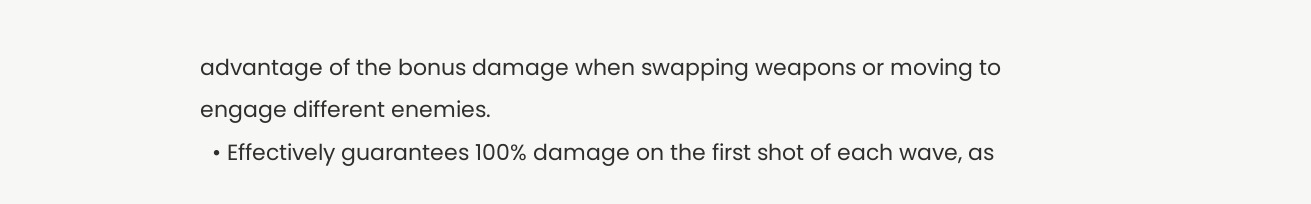advantage of the bonus damage when swapping weapons or moving to engage different enemies.
  • Effectively guarantees 100% damage on the first shot of each wave, as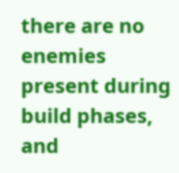there are no enemies present during build phases, and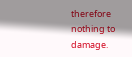therefore nothing to damage.